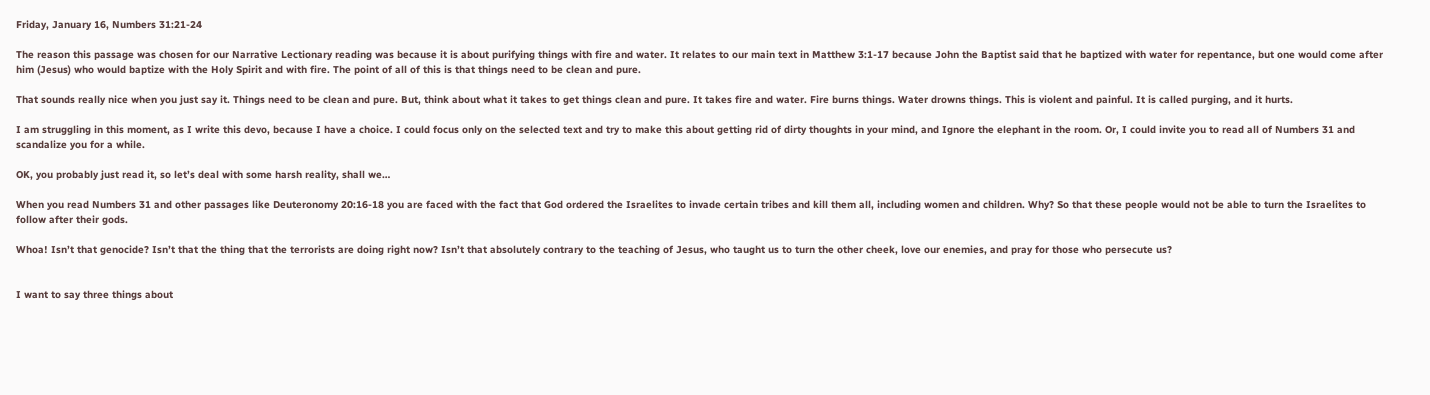Friday, January 16, Numbers 31:21-24

The reason this passage was chosen for our Narrative Lectionary reading was because it is about purifying things with fire and water. It relates to our main text in Matthew 3:1-17 because John the Baptist said that he baptized with water for repentance, but one would come after him (Jesus) who would baptize with the Holy Spirit and with fire. The point of all of this is that things need to be clean and pure.

That sounds really nice when you just say it. Things need to be clean and pure. But, think about what it takes to get things clean and pure. It takes fire and water. Fire burns things. Water drowns things. This is violent and painful. It is called purging, and it hurts.

I am struggling in this moment, as I write this devo, because I have a choice. I could focus only on the selected text and try to make this about getting rid of dirty thoughts in your mind, and Ignore the elephant in the room. Or, I could invite you to read all of Numbers 31 and scandalize you for a while.

OK, you probably just read it, so let’s deal with some harsh reality, shall we…

When you read Numbers 31 and other passages like Deuteronomy 20:16-18 you are faced with the fact that God ordered the Israelites to invade certain tribes and kill them all, including women and children. Why? So that these people would not be able to turn the Israelites to follow after their gods.

Whoa! Isn’t that genocide? Isn’t that the thing that the terrorists are doing right now? Isn’t that absolutely contrary to the teaching of Jesus, who taught us to turn the other cheek, love our enemies, and pray for those who persecute us?


I want to say three things about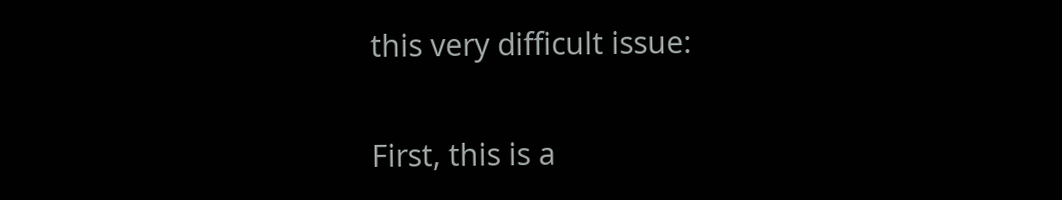this very difficult issue:

First, this is a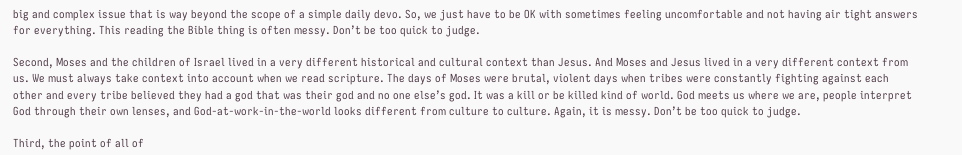big and complex issue that is way beyond the scope of a simple daily devo. So, we just have to be OK with sometimes feeling uncomfortable and not having air tight answers for everything. This reading the Bible thing is often messy. Don’t be too quick to judge.

Second, Moses and the children of Israel lived in a very different historical and cultural context than Jesus. And Moses and Jesus lived in a very different context from us. We must always take context into account when we read scripture. The days of Moses were brutal, violent days when tribes were constantly fighting against each other and every tribe believed they had a god that was their god and no one else’s god. It was a kill or be killed kind of world. God meets us where we are, people interpret God through their own lenses, and God-at-work-in-the-world looks different from culture to culture. Again, it is messy. Don’t be too quick to judge.

Third, the point of all of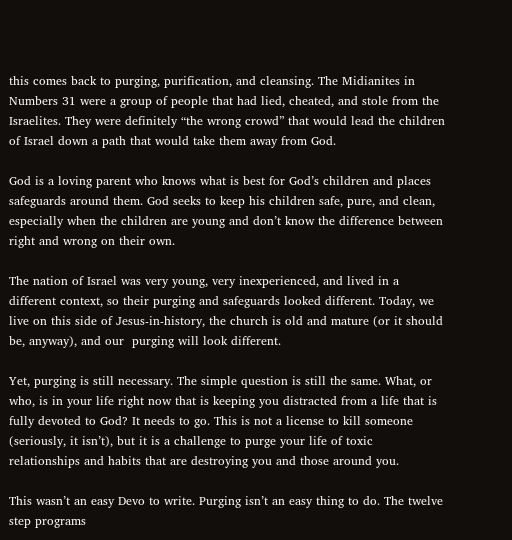this comes back to purging, purification, and cleansing. The Midianites in Numbers 31 were a group of people that had lied, cheated, and stole from the Israelites. They were definitely “the wrong crowd” that would lead the children of Israel down a path that would take them away from God.

God is a loving parent who knows what is best for God’s children and places safeguards around them. God seeks to keep his children safe, pure, and clean, especially when the children are young and don’t know the difference between right and wrong on their own.

The nation of Israel was very young, very inexperienced, and lived in a different context, so their purging and safeguards looked different. Today, we live on this side of Jesus-in-history, the church is old and mature (or it should be, anyway), and our  purging will look different.

Yet, purging is still necessary. The simple question is still the same. What, or who, is in your life right now that is keeping you distracted from a life that is fully devoted to God? It needs to go. This is not a license to kill someone (seriously, it isn’t), but it is a challenge to purge your life of toxic relationships and habits that are destroying you and those around you.

This wasn’t an easy Devo to write. Purging isn’t an easy thing to do. The twelve step programs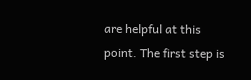are helpful at this point. The first step is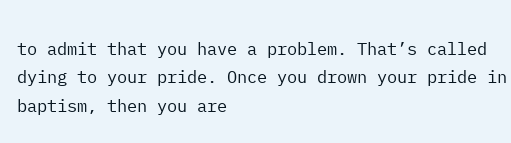to admit that you have a problem. That’s called dying to your pride. Once you drown your pride in baptism, then you are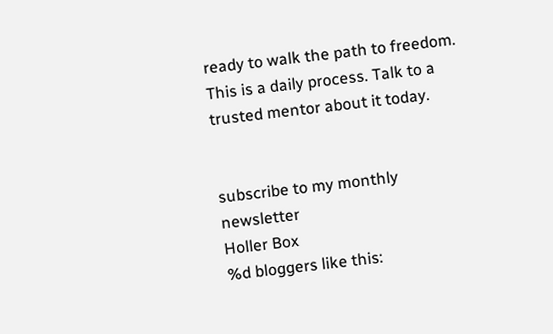ready to walk the path to freedom. This is a daily process. Talk to a trusted mentor about it today.


subscribe to my monthly newsletter
Holler Box
%d bloggers like this: